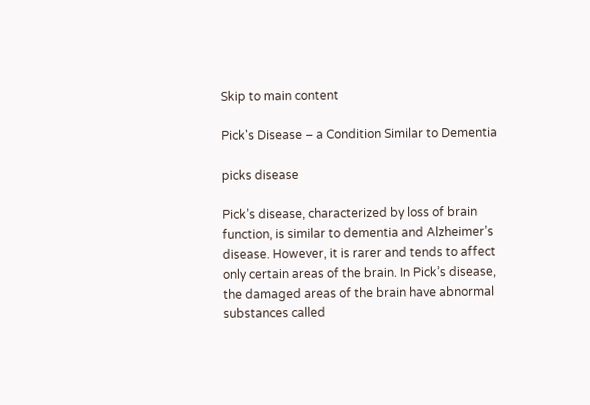Skip to main content

Pick's Disease – a Condition Similar to Dementia

picks disease

Pick’s disease, characterized by loss of brain function, is similar to dementia and Alzheimer’s disease. However, it is rarer and tends to affect only certain areas of the brain. In Pick’s disease, the damaged areas of the brain have abnormal substances called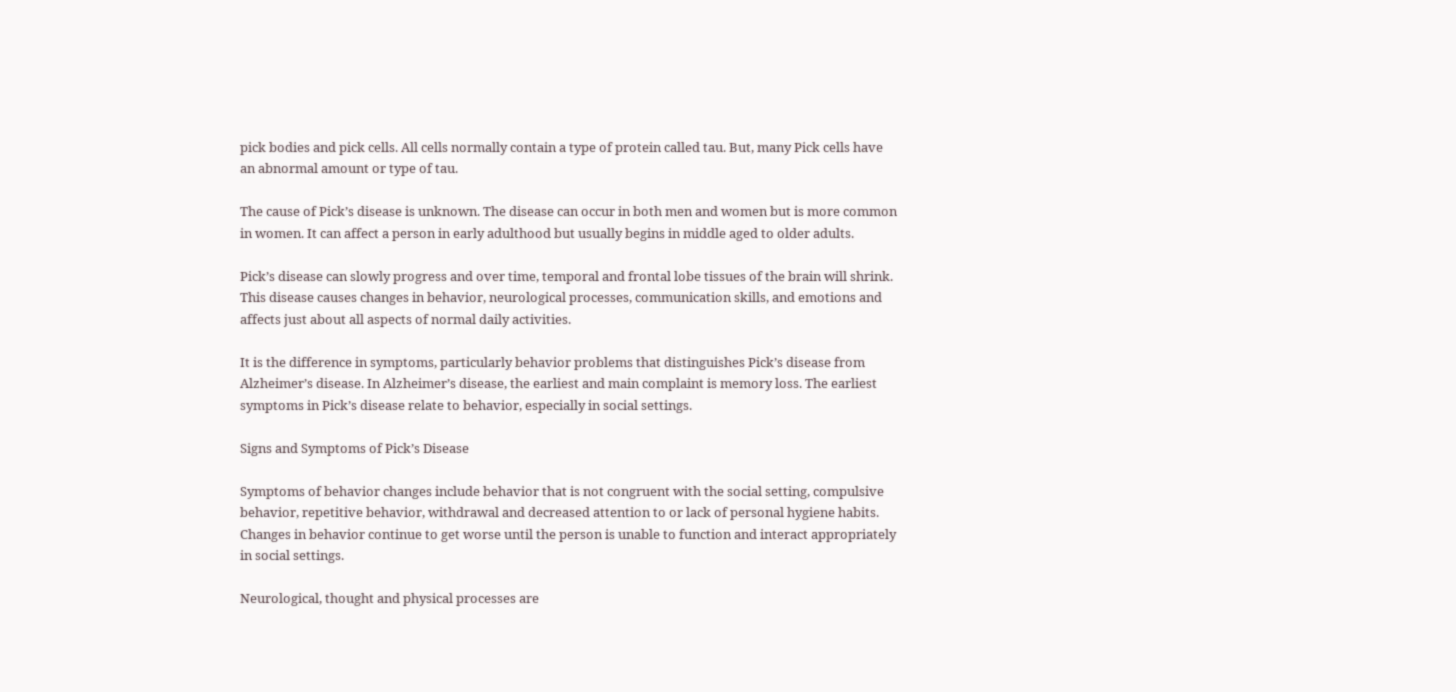pick bodies and pick cells. All cells normally contain a type of protein called tau. But, many Pick cells have an abnormal amount or type of tau.

The cause of Pick’s disease is unknown. The disease can occur in both men and women but is more common in women. It can affect a person in early adulthood but usually begins in middle aged to older adults.

Pick’s disease can slowly progress and over time, temporal and frontal lobe tissues of the brain will shrink. This disease causes changes in behavior, neurological processes, communication skills, and emotions and affects just about all aspects of normal daily activities.

It is the difference in symptoms, particularly behavior problems that distinguishes Pick’s disease from Alzheimer’s disease. In Alzheimer’s disease, the earliest and main complaint is memory loss. The earliest symptoms in Pick’s disease relate to behavior, especially in social settings.

Signs and Symptoms of Pick’s Disease

Symptoms of behavior changes include behavior that is not congruent with the social setting, compulsive behavior, repetitive behavior, withdrawal and decreased attention to or lack of personal hygiene habits. Changes in behavior continue to get worse until the person is unable to function and interact appropriately in social settings.

Neurological, thought and physical processes are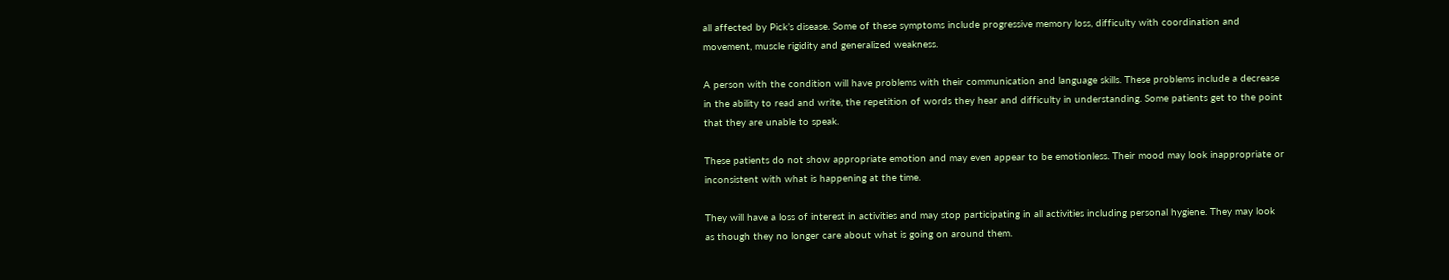all affected by Pick’s disease. Some of these symptoms include progressive memory loss, difficulty with coordination and movement, muscle rigidity and generalized weakness.

A person with the condition will have problems with their communication and language skills. These problems include a decrease in the ability to read and write, the repetition of words they hear and difficulty in understanding. Some patients get to the point that they are unable to speak.

These patients do not show appropriate emotion and may even appear to be emotionless. Their mood may look inappropriate or inconsistent with what is happening at the time.

They will have a loss of interest in activities and may stop participating in all activities including personal hygiene. They may look as though they no longer care about what is going on around them.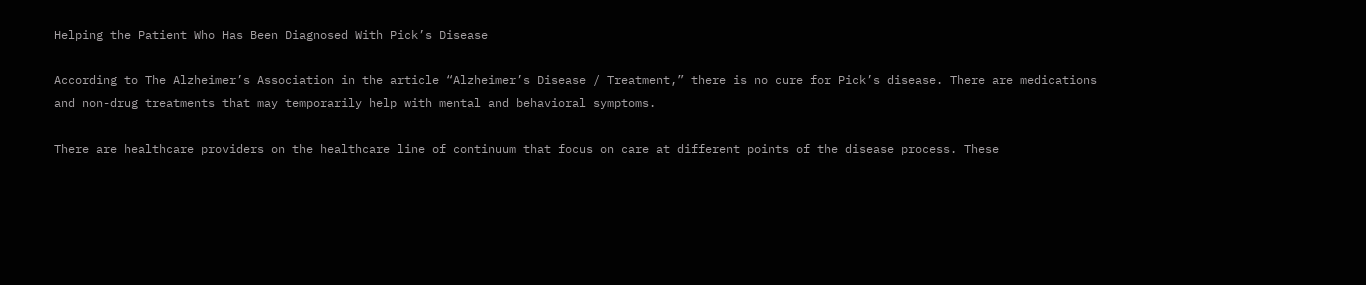Helping the Patient Who Has Been Diagnosed With Pick’s Disease

According to The Alzheimer’s Association in the article “Alzheimer’s Disease / Treatment,” there is no cure for Pick’s disease. There are medications and non-drug treatments that may temporarily help with mental and behavioral symptoms.

There are healthcare providers on the healthcare line of continuum that focus on care at different points of the disease process. These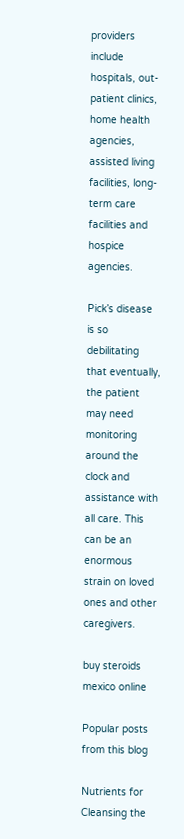providers include hospitals, out-patient clinics, home health agencies, assisted living facilities, long-term care facilities and hospice agencies.

Pick’s disease is so debilitating that eventually, the patient may need monitoring around the clock and assistance with all care. This can be an enormous strain on loved ones and other caregivers.

buy steroids mexico online

Popular posts from this blog

Nutrients for Cleansing the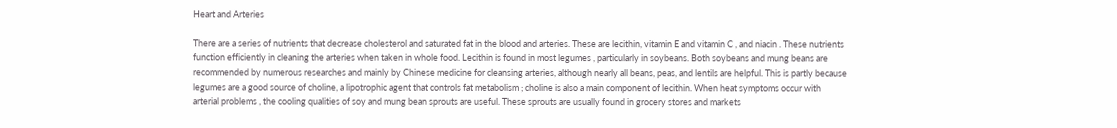Heart and Arteries

There are a series of nutrients that decrease cholesterol and saturated fat in the blood and arteries. These are lecithin, vitamin E and vitamin C , and niacin . These nutrients function efficiently in cleaning the arteries when taken in whole food. Lecithin is found in most legumes , particularly in soybeans. Both soybeans and mung beans are recommended by numerous researches and mainly by Chinese medicine for cleansing arteries, although nearly all beans, peas, and lentils are helpful. This is partly because legumes are a good source of choline, a lipotrophic agent that controls fat metabolism ; choline is also a main component of lecithin. When heat symptoms occur with arterial problems , the cooling qualities of soy and mung bean sprouts are useful. These sprouts are usually found in grocery stores and markets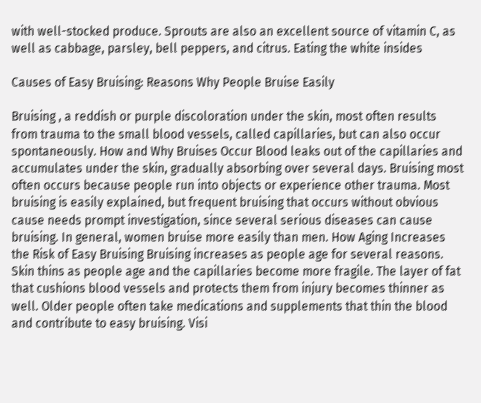with well-stocked produce. Sprouts are also an excellent source of vitamin C, as well as cabbage, parsley, bell peppers, and citrus. Eating the white insides

Causes of Easy Bruising: Reasons Why People Bruise Easily

Bruising , a reddish or purple discoloration under the skin, most often results from trauma to the small blood vessels, called capillaries, but can also occur spontaneously. How and Why Bruises Occur Blood leaks out of the capillaries and accumulates under the skin, gradually absorbing over several days. Bruising most often occurs because people run into objects or experience other trauma. Most bruising is easily explained, but frequent bruising that occurs without obvious cause needs prompt investigation, since several serious diseases can cause bruising. In general, women bruise more easily than men. How Aging Increases the Risk of Easy Bruising Bruising increases as people age for several reasons. Skin thins as people age and the capillaries become more fragile. The layer of fat that cushions blood vessels and protects them from injury becomes thinner as well. Older people often take medications and supplements that thin the blood and contribute to easy bruising. Visi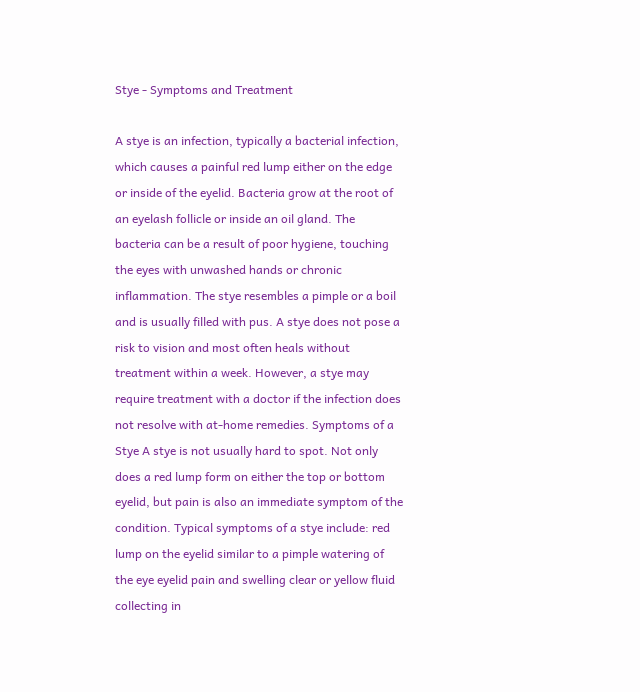Stye - Symptoms and Treatment

A stye is an infection, typically a bacterial infection, which causes a painful red lump either on the edge or inside of the eyelid. Bacteria grow at the root of an eyelash follicle or inside an oil gland. The bacteria can be a result of poor hygiene, touching the eyes with unwashed hands or chronic inflammation. The stye resembles a pimple or a boil and is usually filled with pus. A stye does not pose a risk to vision and most often heals without treatment within a week. However, a stye may require treatment with a doctor if the infection does not resolve with at-home remedies. Symptoms of a Stye A stye is not usually hard to spot. Not only does a red lump form on either the top or bottom eyelid, but pain is also an immediate symptom of the condition. Typical symptoms of a stye include: red lump on the eyelid similar to a pimple watering of the eye eyelid pain and swelling clear or yellow fluid collecting in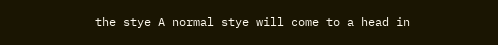the stye A normal stye will come to a head in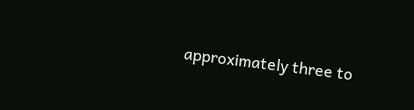approximately three to